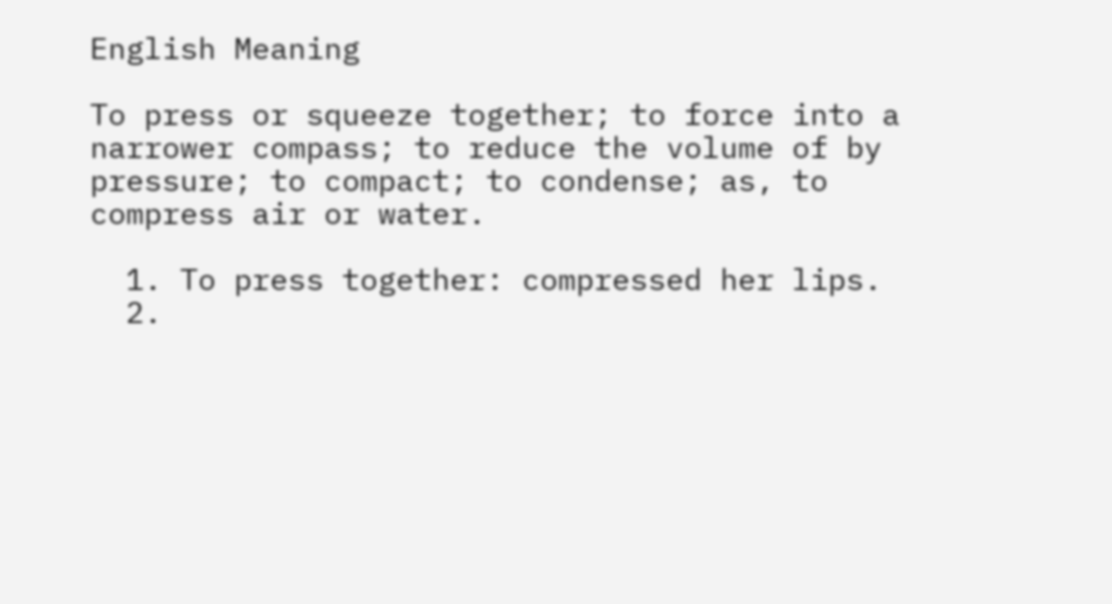English Meaning

To press or squeeze together; to force into a narrower compass; to reduce the volume of by pressure; to compact; to condense; as, to compress air or water.

  1. To press together: compressed her lips.
  2.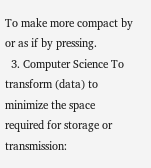To make more compact by or as if by pressing.
  3. Computer Science To transform (data) to minimize the space required for storage or transmission: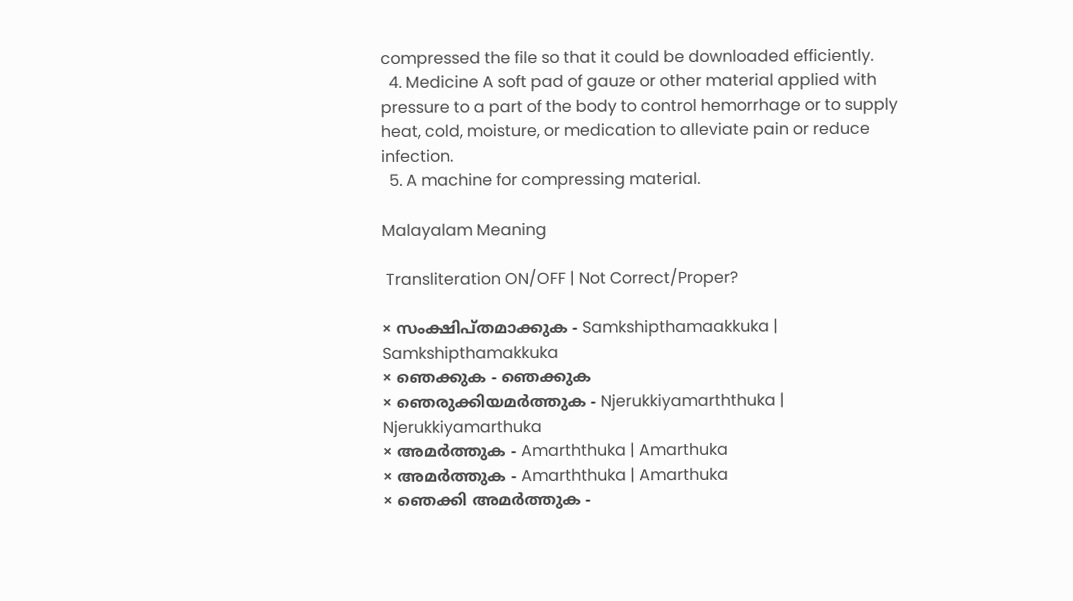compressed the file so that it could be downloaded efficiently.
  4. Medicine A soft pad of gauze or other material applied with pressure to a part of the body to control hemorrhage or to supply heat, cold, moisture, or medication to alleviate pain or reduce infection.
  5. A machine for compressing material.

Malayalam Meaning

 Transliteration ON/OFF | Not Correct/Proper?

× സംക്ഷിപ്‌തമാക്കുക - Samkshipthamaakkuka | Samkshipthamakkuka
× ഞെക്കുക - ഞെക്കുക
× ഞെരുക്കിയമര്‍ത്തുക - Njerukkiyamarththuka | Njerukkiyamarthuka
× അമര്‍ത്തുക - Amarththuka | Amarthuka
× അമർത്തുക - Amarththuka | Amarthuka
× ഞെക്കി അമര്‍ത്തുക -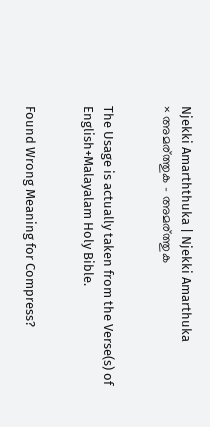Njekki Amarththuka | Njekki Amarthuka
× അമര്ത്തുക - അമര്ത്തുക


The Usage is actually taken from the Verse(s) of English+Malayalam Holy Bible.


Found Wrong Meaning for Compress?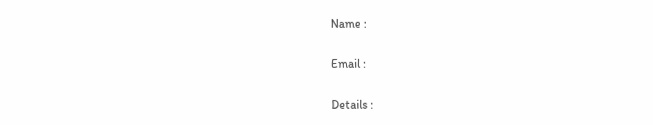Name :

Email :

Details :